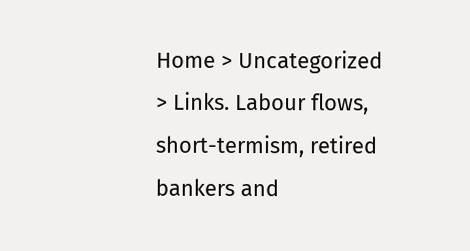Home > Uncategorized > Links. Labour flows, short-termism, retired bankers and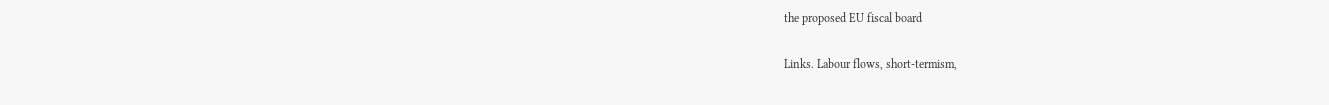the proposed EU fiscal board

Links. Labour flows, short-termism,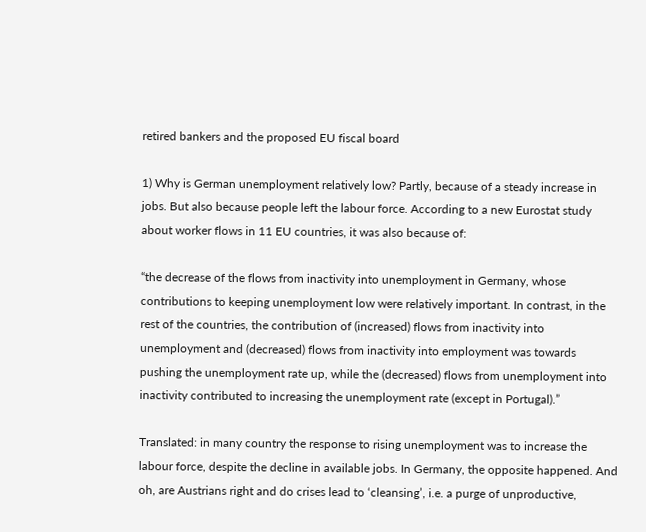retired bankers and the proposed EU fiscal board

1) Why is German unemployment relatively low? Partly, because of a steady increase in jobs. But also because people left the labour force. According to a new Eurostat study about worker flows in 11 EU countries, it was also because of:

“the decrease of the flows from inactivity into unemployment in Germany, whose contributions to keeping unemployment low were relatively important. In contrast, in the rest of the countries, the contribution of (increased) flows from inactivity into unemployment and (decreased) flows from inactivity into employment was towards pushing the unemployment rate up, while the (decreased) flows from unemployment into inactivity contributed to increasing the unemployment rate (except in Portugal).”

Translated: in many country the response to rising unemployment was to increase the labour force, despite the decline in available jobs. In Germany, the opposite happened. And oh, are Austrians right and do crises lead to ‘cleansing’, i.e. a purge of unproductive,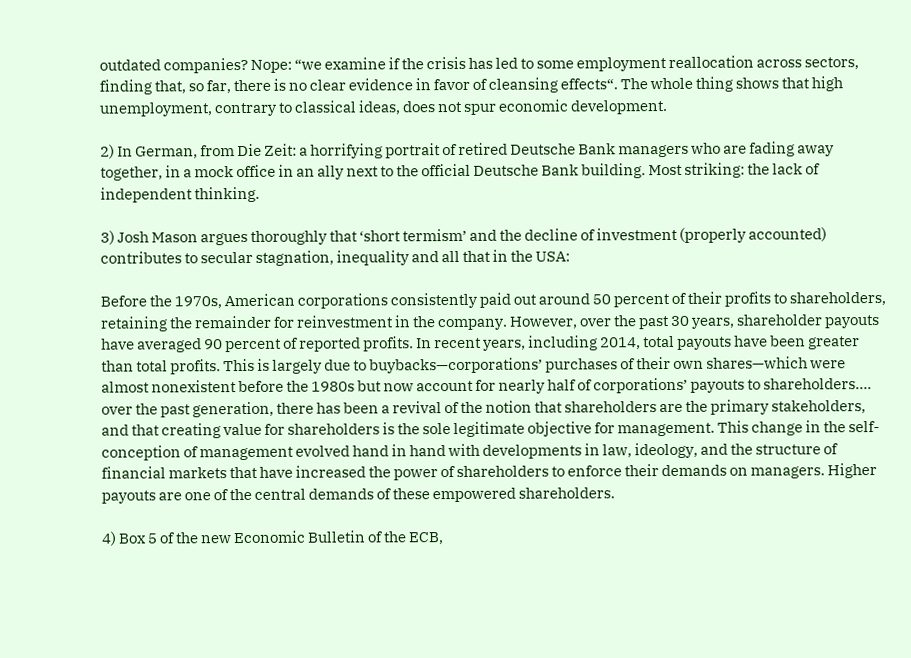outdated companies? Nope: “we examine if the crisis has led to some employment reallocation across sectors, finding that, so far, there is no clear evidence in favor of cleansing effects“. The whole thing shows that high unemployment, contrary to classical ideas, does not spur economic development.

2) In German, from Die Zeit: a horrifying portrait of retired Deutsche Bank managers who are fading away together, in a mock office in an ally next to the official Deutsche Bank building. Most striking: the lack of independent thinking.

3) Josh Mason argues thoroughly that ‘short termism’ and the decline of investment (properly accounted) contributes to secular stagnation, inequality and all that in the USA:

Before the 1970s, American corporations consistently paid out around 50 percent of their profits to shareholders, retaining the remainder for reinvestment in the company. However, over the past 30 years, shareholder payouts have averaged 90 percent of reported profits. In recent years, including 2014, total payouts have been greater than total profits. This is largely due to buybacks—corporations’ purchases of their own shares—which were almost nonexistent before the 1980s but now account for nearly half of corporations’ payouts to shareholders…. over the past generation, there has been a revival of the notion that shareholders are the primary stakeholders, and that creating value for shareholders is the sole legitimate objective for management. This change in the self-conception of management evolved hand in hand with developments in law, ideology, and the structure of financial markets that have increased the power of shareholders to enforce their demands on managers. Higher payouts are one of the central demands of these empowered shareholders.

4) Box 5 of the new Economic Bulletin of the ECB,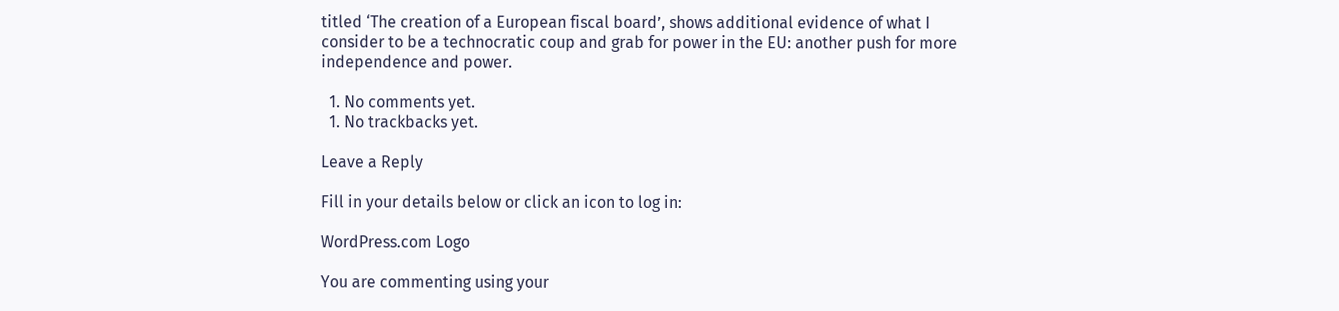titled ‘The creation of a European fiscal board’, shows additional evidence of what I consider to be a technocratic coup and grab for power in the EU: another push for more independence and power.

  1. No comments yet.
  1. No trackbacks yet.

Leave a Reply

Fill in your details below or click an icon to log in:

WordPress.com Logo

You are commenting using your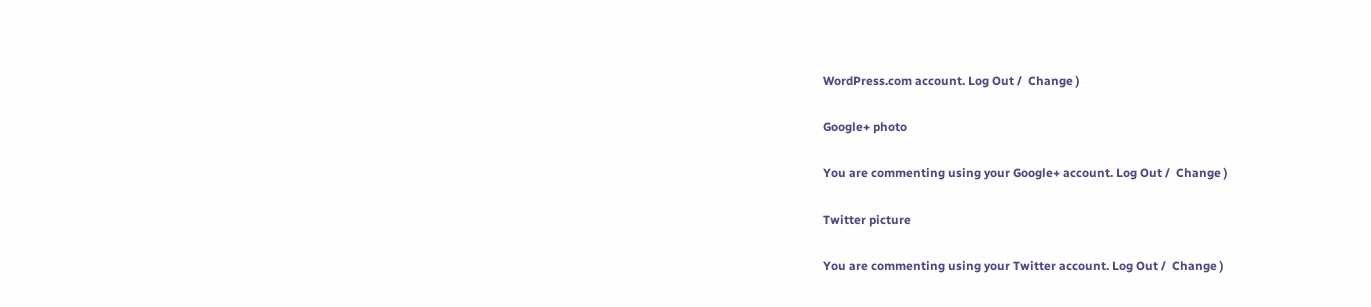WordPress.com account. Log Out /  Change )

Google+ photo

You are commenting using your Google+ account. Log Out /  Change )

Twitter picture

You are commenting using your Twitter account. Log Out /  Change )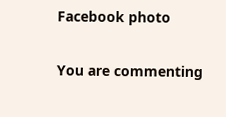Facebook photo

You are commenting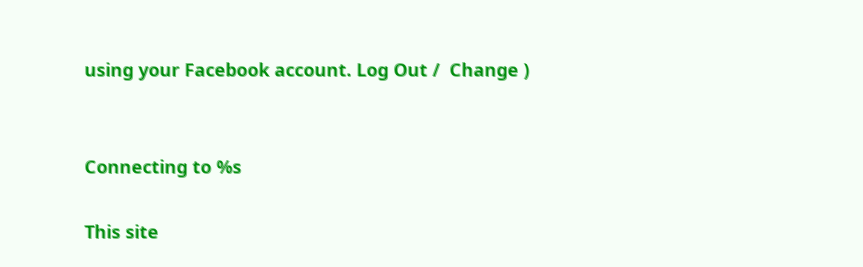using your Facebook account. Log Out /  Change )


Connecting to %s

This site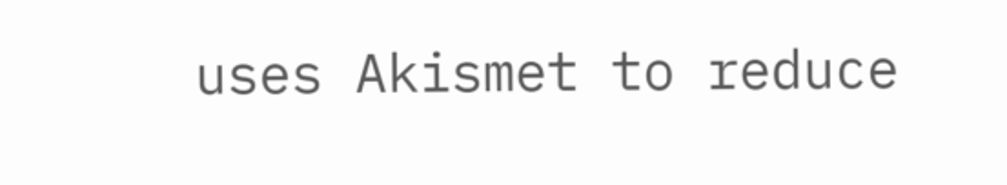uses Akismet to reduce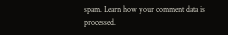spam. Learn how your comment data is processed.